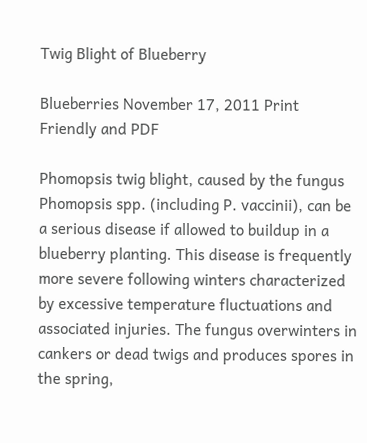Twig Blight of Blueberry

Blueberries November 17, 2011 Print Friendly and PDF

Phomopsis twig blight, caused by the fungus Phomopsis spp. (including P. vaccinii), can be a serious disease if allowed to buildup in a blueberry planting. This disease is frequently more severe following winters characterized by excessive temperature fluctuations and associated injuries. The fungus overwinters in cankers or dead twigs and produces spores in the spring,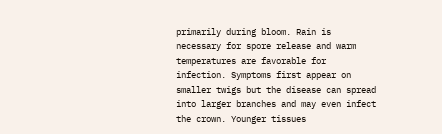primarily during bloom. Rain is necessary for spore release and warm temperatures are favorable for infection. Symptoms first appear on smaller twigs but the disease can spread into larger branches and may even infect the crown. Younger tissues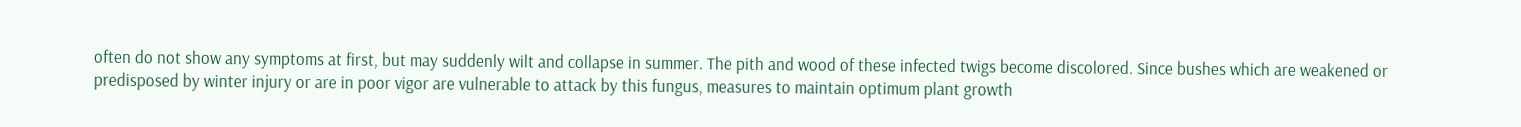often do not show any symptoms at first, but may suddenly wilt and collapse in summer. The pith and wood of these infected twigs become discolored. Since bushes which are weakened or predisposed by winter injury or are in poor vigor are vulnerable to attack by this fungus, measures to maintain optimum plant growth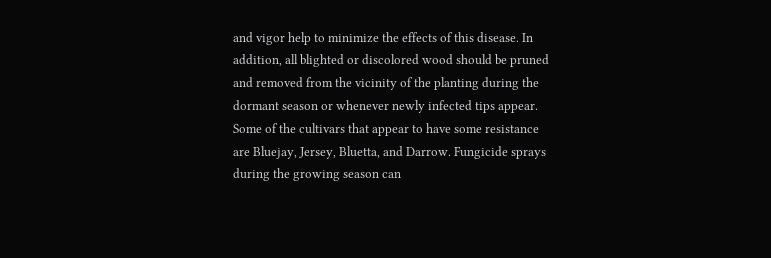and vigor help to minimize the effects of this disease. In addition, all blighted or discolored wood should be pruned and removed from the vicinity of the planting during the dormant season or whenever newly infected tips appear. Some of the cultivars that appear to have some resistance are Bluejay, Jersey, Bluetta, and Darrow. Fungicide sprays during the growing season can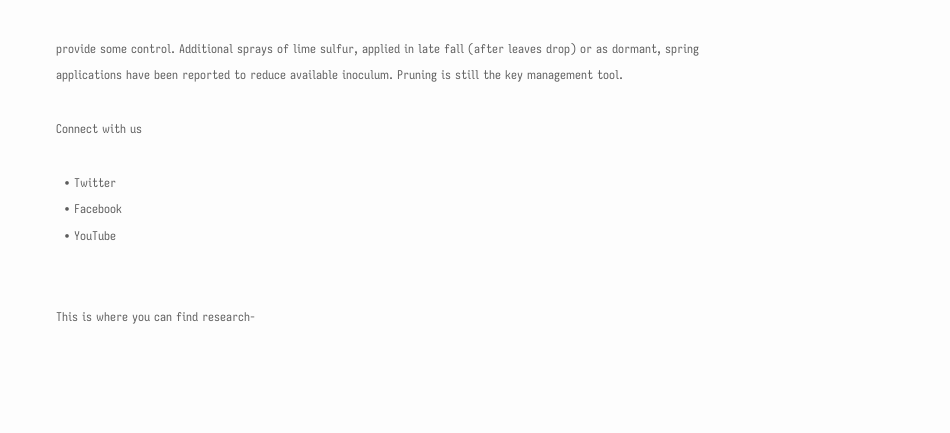provide some control. Additional sprays of lime sulfur, applied in late fall (after leaves drop) or as dormant, spring applications have been reported to reduce available inoculum. Pruning is still the key management tool.

Connect with us

  • Twitter
  • Facebook
  • YouTube


This is where you can find research-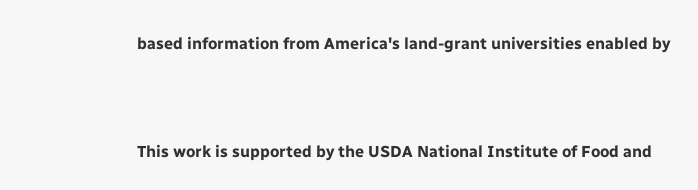based information from America's land-grant universities enabled by



This work is supported by the USDA National Institute of Food and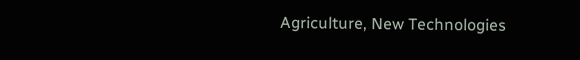Agriculture, New Technologies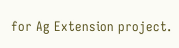for Ag Extension project.